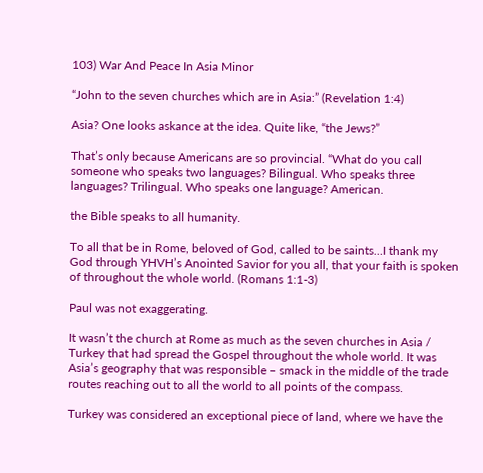103) War And Peace In Asia Minor

“John to the seven churches which are in Asia:” (Revelation 1:4)

Asia? One looks askance at the idea. Quite like, “the Jews?”

That’s only because Americans are so provincial. “What do you call someone who speaks two languages? Bilingual. Who speaks three languages? Trilingual. Who speaks one language? American.

the Bible speaks to all humanity.

To all that be in Rome, beloved of God, called to be saints…I thank my God through YHVH’s Anointed Savior for you all, that your faith is spoken of throughout the whole world. (Romans 1:1-3)

Paul was not exaggerating.

It wasn’t the church at Rome as much as the seven churches in Asia / Turkey that had spread the Gospel throughout the whole world. It was Asia’s geography that was responsible – smack in the middle of the trade routes reaching out to all the world to all points of the compass.

Turkey was considered an exceptional piece of land, where we have the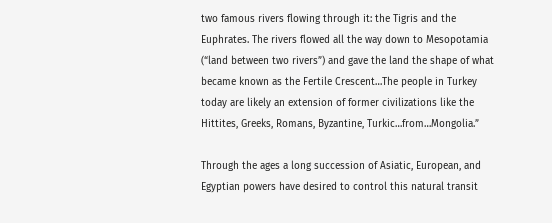two famous rivers flowing through it: the Tigris and the Euphrates. The rivers flowed all the way down to Mesopotamia (“land between two rivers”) and gave the land the shape of what became known as the Fertile Crescent…The people in Turkey today are likely an extension of former civilizations like the Hittites, Greeks, Romans, Byzantine, Turkic…from…Mongolia.”

Through the ages a long succession of Asiatic, European, and Egyptian powers have desired to control this natural transit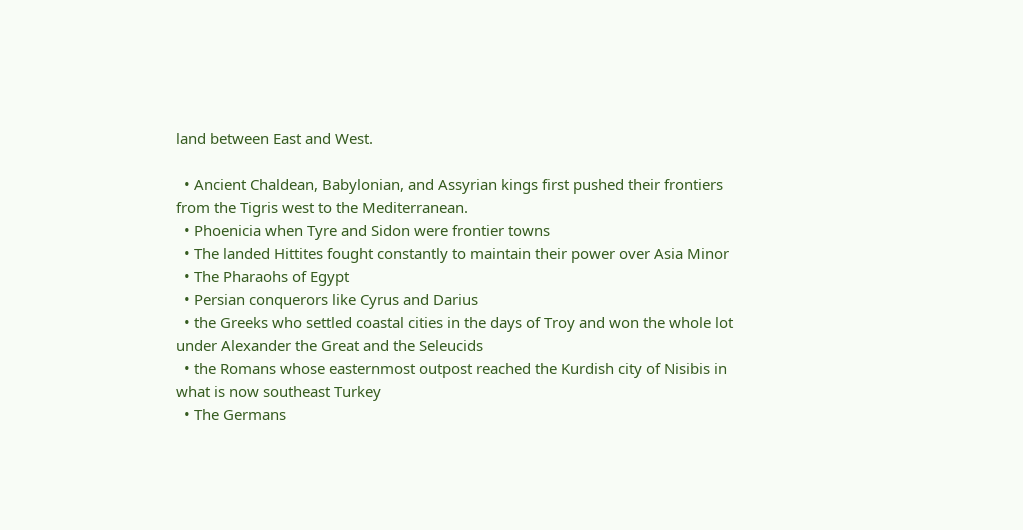land between East and West.

  • Ancient Chaldean, Babylonian, and Assyrian kings first pushed their frontiers from the Tigris west to the Mediterranean.
  • Phoenicia when Tyre and Sidon were frontier towns
  • The landed Hittites fought constantly to maintain their power over Asia Minor
  • The Pharaohs of Egypt
  • Persian conquerors like Cyrus and Darius
  • the Greeks who settled coastal cities in the days of Troy and won the whole lot under Alexander the Great and the Seleucids
  • the Romans whose easternmost outpost reached the Kurdish city of Nisibis in what is now southeast Turkey
  • The Germans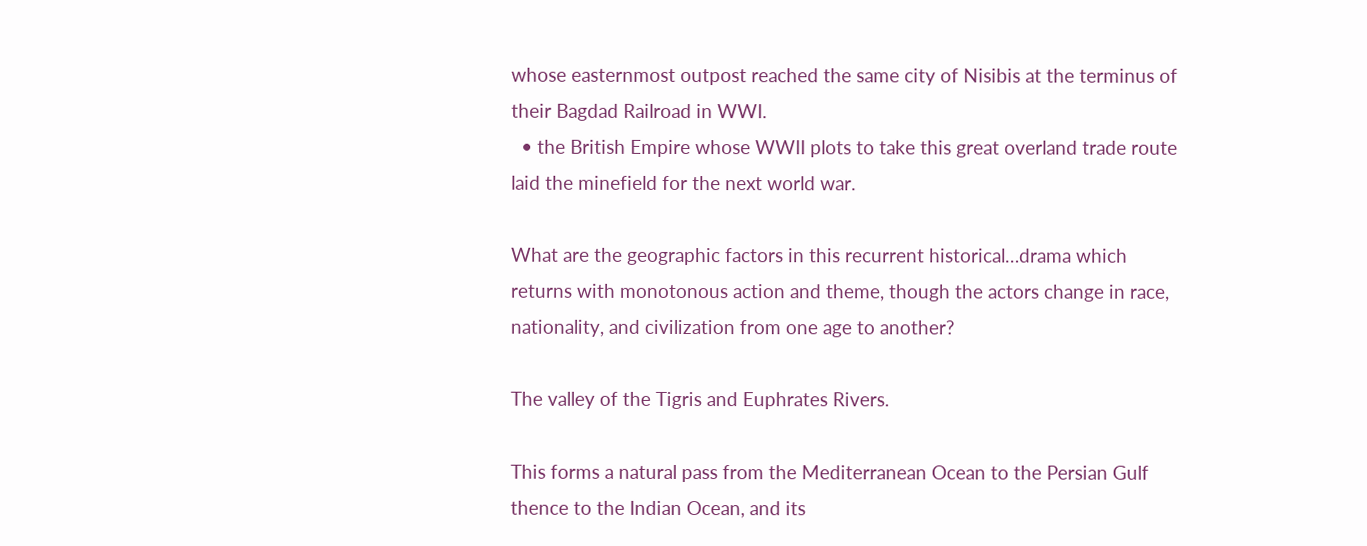whose easternmost outpost reached the same city of Nisibis at the terminus of their Bagdad Railroad in WWI.
  • the British Empire whose WWII plots to take this great overland trade route laid the minefield for the next world war.

What are the geographic factors in this recurrent historical…drama which returns with monotonous action and theme, though the actors change in race, nationality, and civilization from one age to another?

The valley of the Tigris and Euphrates Rivers.

This forms a natural pass from the Mediterranean Ocean to the Persian Gulf thence to the Indian Ocean, and its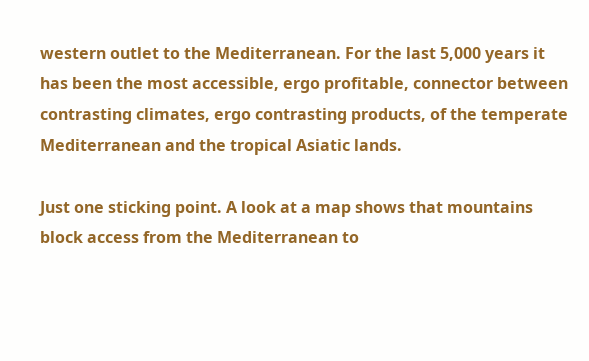western outlet to the Mediterranean. For the last 5,000 years it has been the most accessible, ergo profitable, connector between contrasting climates, ergo contrasting products, of the temperate Mediterranean and the tropical Asiatic lands.

Just one sticking point. A look at a map shows that mountains block access from the Mediterranean to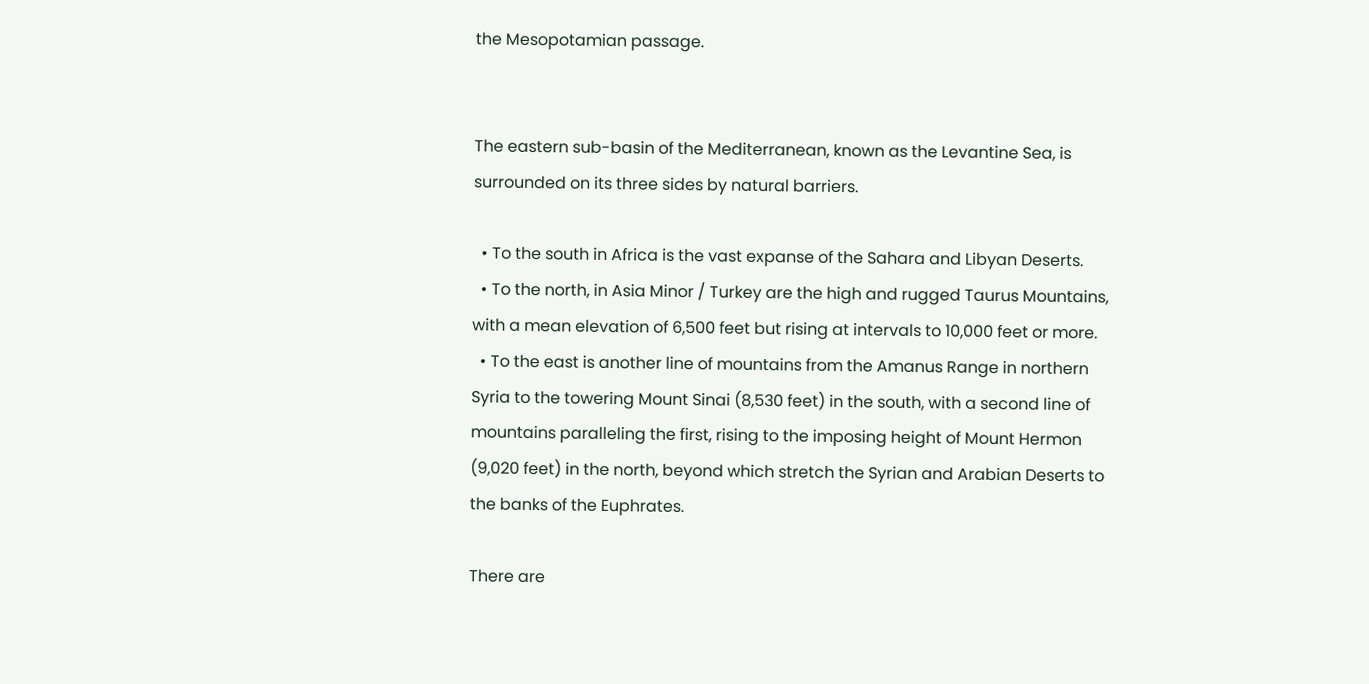the Mesopotamian passage.


The eastern sub-basin of the Mediterranean, known as the Levantine Sea, is surrounded on its three sides by natural barriers.

  • To the south in Africa is the vast expanse of the Sahara and Libyan Deserts.
  • To the north, in Asia Minor / Turkey are the high and rugged Taurus Mountains, with a mean elevation of 6,500 feet but rising at intervals to 10,000 feet or more.
  • To the east is another line of mountains from the Amanus Range in northern Syria to the towering Mount Sinai (8,530 feet) in the south, with a second line of mountains paralleling the first, rising to the imposing height of Mount Hermon (9,020 feet) in the north, beyond which stretch the Syrian and Arabian Deserts to the banks of the Euphrates.

There are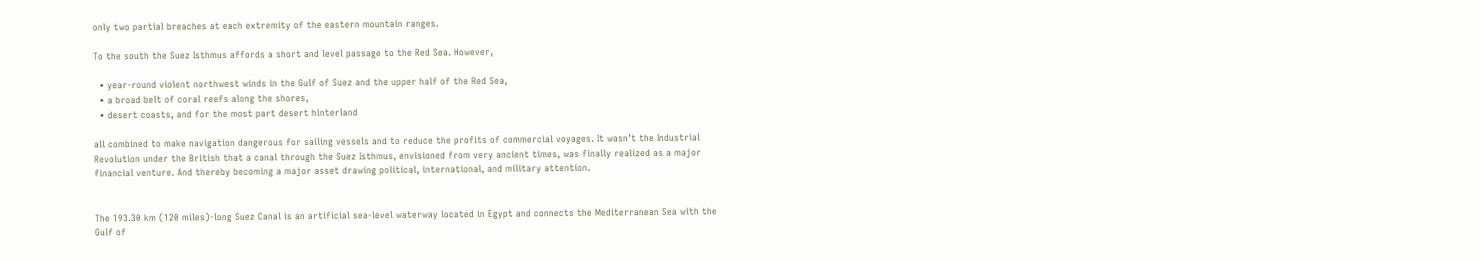only two partial breaches at each extremity of the eastern mountain ranges.

To the south the Suez Isthmus affords a short and level passage to the Red Sea. However,

  • year-round violent northwest winds in the Gulf of Suez and the upper half of the Red Sea,
  • a broad belt of coral reefs along the shores,
  • desert coasts, and for the most part desert hinterland

all combined to make navigation dangerous for sailing vessels and to reduce the profits of commercial voyages. It wasn’t the Industrial Revolution under the British that a canal through the Suez Isthmus, envisioned from very ancient times, was finally realized as a major financial venture. And thereby becoming a major asset drawing political, international, and military attention.


The 193.30 km (120 miles)-long Suez Canal is an artificial sea-level waterway located in Egypt and connects the Mediterranean Sea with the Gulf of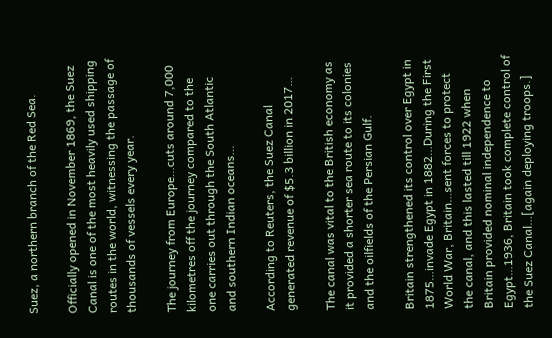Suez, a northern branch of the Red Sea.

Officially opened in November 1869, the Suez Canal is one of the most heavily used shipping routes in the world, witnessing the passage of thousands of vessels every year.

The journey from Europe…cuts around 7,000 kilometres off the journey compared to the one carries out through the South Atlantic and southern Indian oceans…

According to Reuters, the Suez Canal generated revenue of $5.3 billion in 2017…

The canal was vital to the British economy as it provided a shorter sea route to its colonies and the oilfields of the Persian Gulf.

Britain strengthened its control over Egypt in 1875…invade Egypt in 1882…During the First World War, Britain…sent forces to protect the canal, and this lasted till 1922 when Britain provided nominal independence to Egypt…1936, Britain took complete control of the Suez Canal…[again deploying troops.]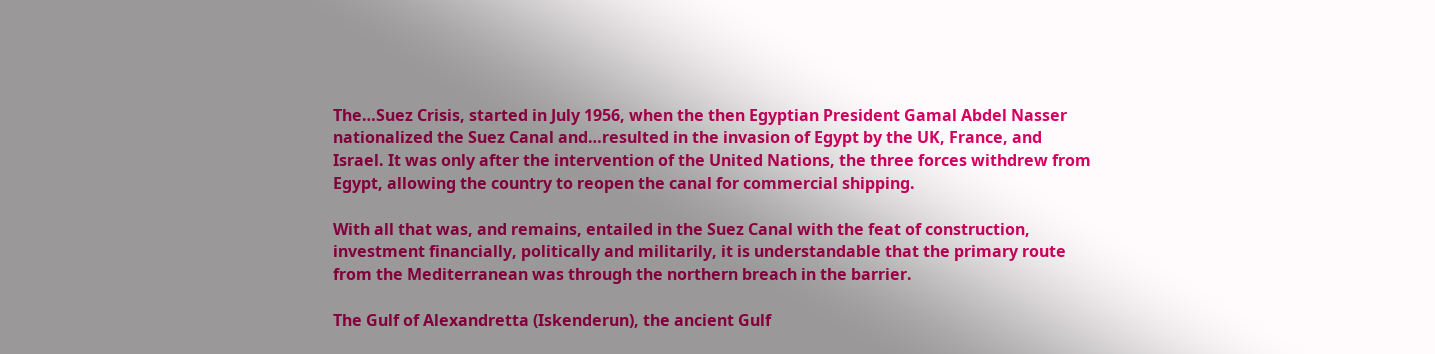The…Suez Crisis, started in July 1956, when the then Egyptian President Gamal Abdel Nasser nationalized the Suez Canal and…resulted in the invasion of Egypt by the UK, France, and Israel. It was only after the intervention of the United Nations, the three forces withdrew from Egypt, allowing the country to reopen the canal for commercial shipping.

With all that was, and remains, entailed in the Suez Canal with the feat of construction, investment financially, politically and militarily, it is understandable that the primary route from the Mediterranean was through the northern breach in the barrier.

The Gulf of Alexandretta (Iskenderun), the ancient Gulf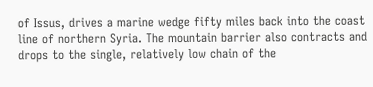of Issus, drives a marine wedge fifty miles back into the coast line of northern Syria. The mountain barrier also contracts and drops to the single, relatively low chain of the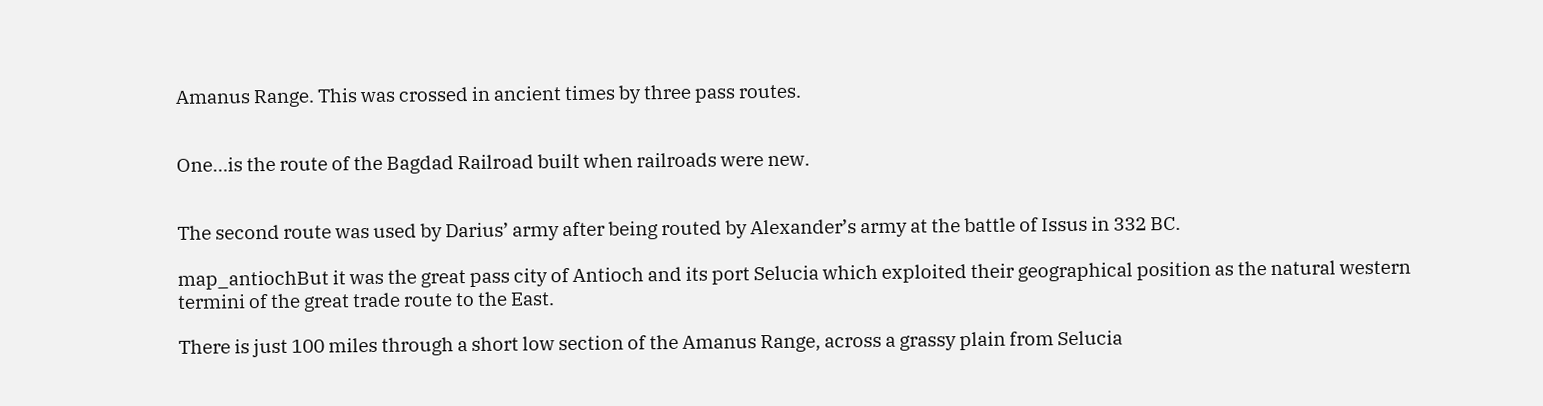Amanus Range. This was crossed in ancient times by three pass routes.


One…is the route of the Bagdad Railroad built when railroads were new.


The second route was used by Darius’ army after being routed by Alexander’s army at the battle of Issus in 332 BC.

map_antiochBut it was the great pass city of Antioch and its port Selucia which exploited their geographical position as the natural western termini of the great trade route to the East.

There is just 100 miles through a short low section of the Amanus Range, across a grassy plain from Selucia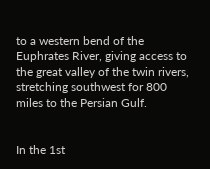to a western bend of the Euphrates River, giving access to the great valley of the twin rivers, stretching southwest for 800 miles to the Persian Gulf.


In the 1st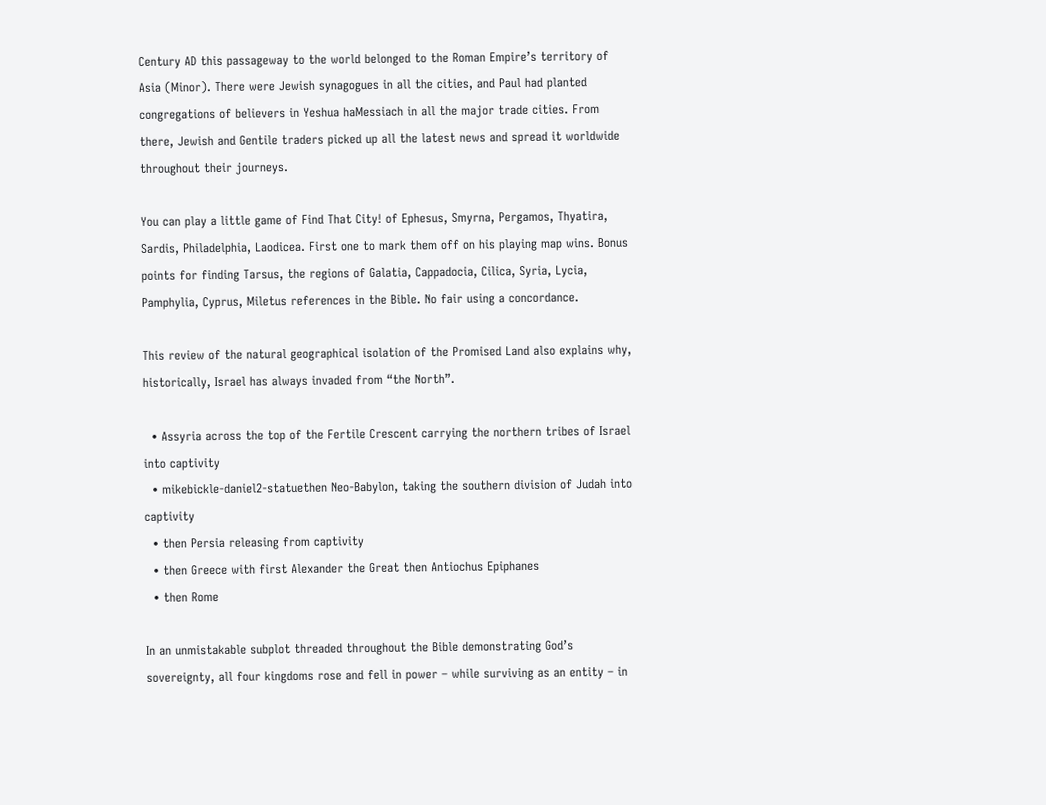Century AD this passageway to the world belonged to the Roman Empire’s territory of Asia (Minor). There were Jewish synagogues in all the cities, and Paul had planted congregations of believers in Yeshua haMessiach in all the major trade cities. From there, Jewish and Gentile traders picked up all the latest news and spread it worldwide throughout their journeys.

You can play a little game of Find That City! of Ephesus, Smyrna, Pergamos, Thyatira, Sardis, Philadelphia, Laodicea. First one to mark them off on his playing map wins. Bonus points for finding Tarsus, the regions of Galatia, Cappadocia, Cilica, Syria, Lycia, Pamphylia, Cyprus, Miletus references in the Bible. No fair using a concordance.

This review of the natural geographical isolation of the Promised Land also explains why, historically, Israel has always invaded from “the North”.

  • Assyria across the top of the Fertile Crescent carrying the northern tribes of Israel into captivity
  • mikebickle-daniel2-statuethen Neo-Babylon, taking the southern division of Judah into captivity
  • then Persia releasing from captivity
  • then Greece with first Alexander the Great then Antiochus Epiphanes
  • then Rome

In an unmistakable subplot threaded throughout the Bible demonstrating God’s sovereignty, all four kingdoms rose and fell in power – while surviving as an entity – in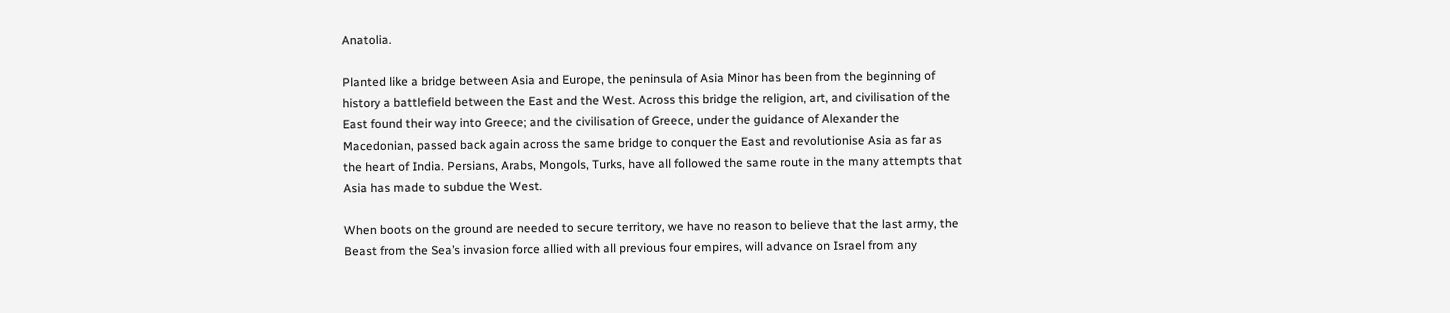Anatolia.

Planted like a bridge between Asia and Europe, the peninsula of Asia Minor has been from the beginning of history a battlefield between the East and the West. Across this bridge the religion, art, and civilisation of the East found their way into Greece; and the civilisation of Greece, under the guidance of Alexander the Macedonian, passed back again across the same bridge to conquer the East and revolutionise Asia as far as the heart of India. Persians, Arabs, Mongols, Turks, have all followed the same route in the many attempts that Asia has made to subdue the West.

When boots on the ground are needed to secure territory, we have no reason to believe that the last army, the Beast from the Sea’s invasion force allied with all previous four empires, will advance on Israel from any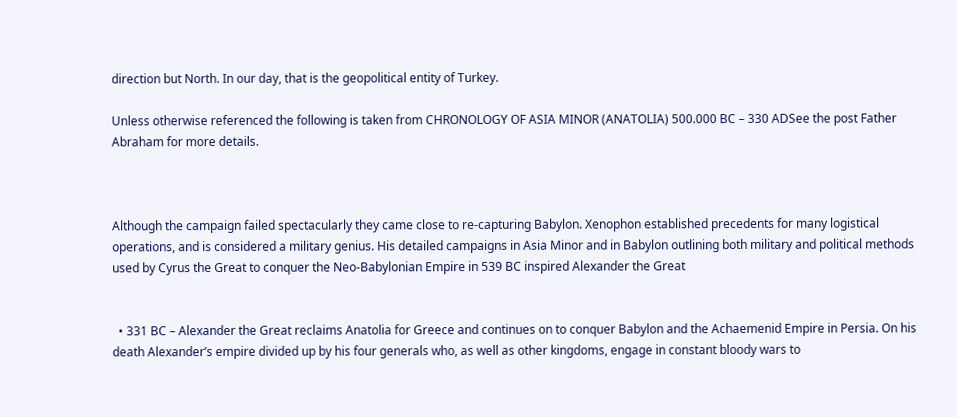direction but North. In our day, that is the geopolitical entity of Turkey.

Unless otherwise referenced the following is taken from CHRONOLOGY OF ASIA MINOR (ANATOLIA) 500.000 BC – 330 ADSee the post Father Abraham for more details.



Although the campaign failed spectacularly they came close to re-capturing Babylon. Xenophon established precedents for many logistical operations, and is considered a military genius. His detailed campaigns in Asia Minor and in Babylon outlining both military and political methods used by Cyrus the Great to conquer the Neo-Babylonian Empire in 539 BC inspired Alexander the Great


  • 331 BC – Alexander the Great reclaims Anatolia for Greece and continues on to conquer Babylon and the Achaemenid Empire in Persia. On his death Alexander’s empire divided up by his four generals who, as well as other kingdoms, engage in constant bloody wars to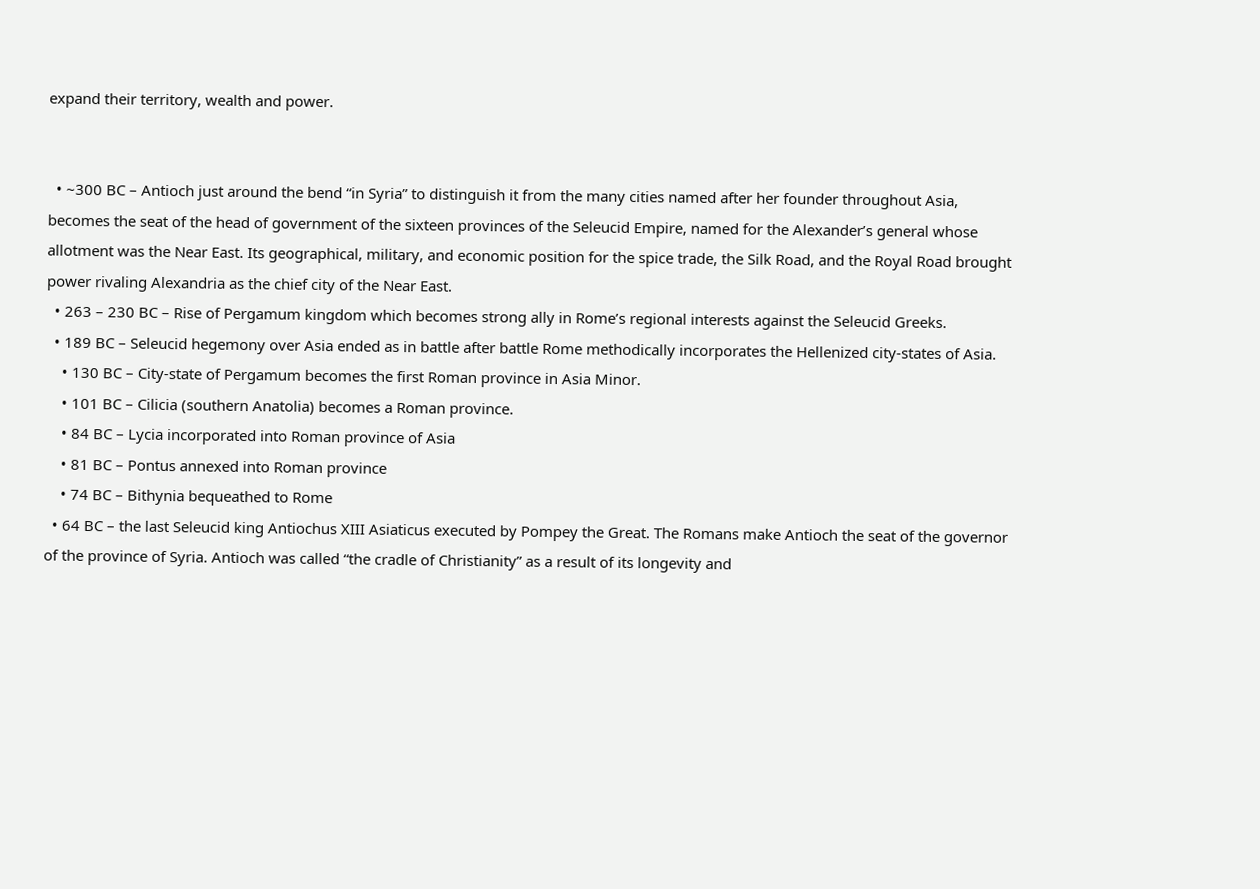expand their territory, wealth and power.


  • ~300 BC – Antioch just around the bend “in Syria” to distinguish it from the many cities named after her founder throughout Asia, becomes the seat of the head of government of the sixteen provinces of the Seleucid Empire, named for the Alexander’s general whose allotment was the Near East. Its geographical, military, and economic position for the spice trade, the Silk Road, and the Royal Road brought power rivaling Alexandria as the chief city of the Near East.
  • 263 – 230 BC – Rise of Pergamum kingdom which becomes strong ally in Rome’s regional interests against the Seleucid Greeks.
  • 189 BC – Seleucid hegemony over Asia ended as in battle after battle Rome methodically incorporates the Hellenized city-states of Asia.
    • 130 BC – City-state of Pergamum becomes the first Roman province in Asia Minor.
    • 101 BC – Cilicia (southern Anatolia) becomes a Roman province.
    • 84 BC – Lycia incorporated into Roman province of Asia
    • 81 BC – Pontus annexed into Roman province
    • 74 BC – Bithynia bequeathed to Rome
  • 64 BC – the last Seleucid king Antiochus XIII Asiaticus executed by Pompey the Great. The Romans make Antioch the seat of the governor of the province of Syria. Antioch was called “the cradle of Christianity” as a result of its longevity and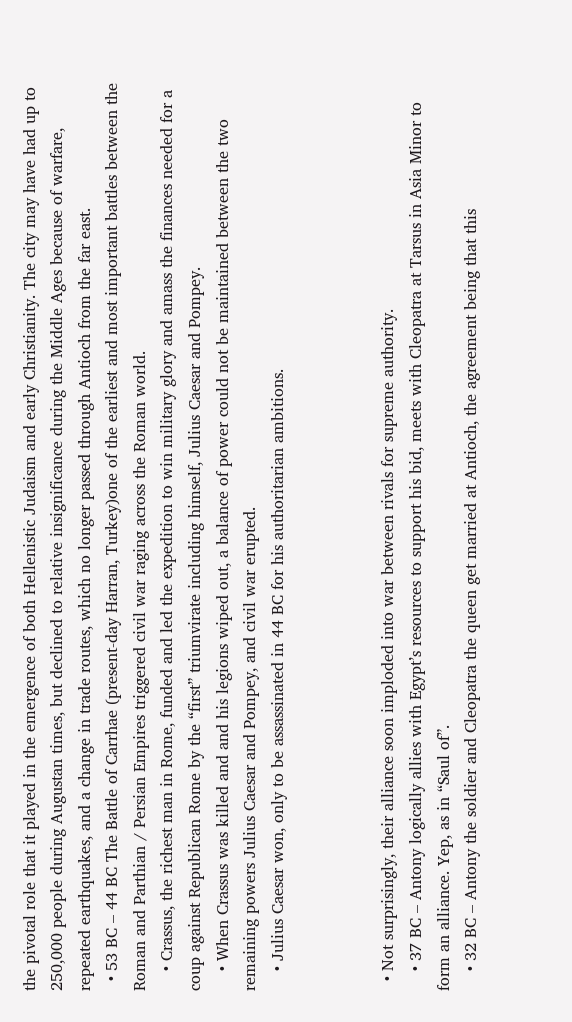the pivotal role that it played in the emergence of both Hellenistic Judaism and early Christianity. The city may have had up to 250,000 people during Augustan times, but declined to relative insignificance during the Middle Ages because of warfare, repeated earthquakes, and a change in trade routes, which no longer passed through Antioch from the far east.
  • 53 BC – 44 BC The Battle of Carrhae (present-day Harran, Turkey)one of the earliest and most important battles between the Roman and Parthian / Persian Empires triggered civil war raging across the Roman world.
    • Crassus, the richest man in Rome, funded and led the expedition to win military glory and amass the finances needed for a coup against Republican Rome by the “first” triumvirate including himself, Julius Caesar and Pompey.
    • When Crassus was killed and and his legions wiped out, a balance of power could not be maintained between the two remaining powers Julius Caesar and Pompey, and civil war erupted.
    • Julius Caesar won, only to be assassinated in 44 BC for his authoritarian ambitions.



  • Not surprisingly, their alliance soon imploded into war between rivals for supreme authority.
    • 37 BC – Antony logically allies with Egypt’s resources to support his bid, meets with Cleopatra at Tarsus in Asia Minor to form an alliance. Yep, as in “Saul of”.
    • 32 BC – Antony the soldier and Cleopatra the queen get married at Antioch, the agreement being that this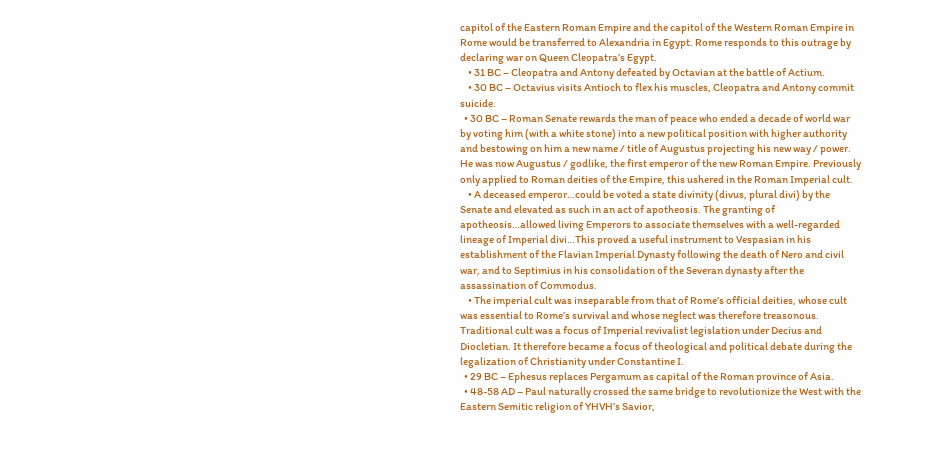capitol of the Eastern Roman Empire and the capitol of the Western Roman Empire in Rome would be transferred to Alexandria in Egypt. Rome responds to this outrage by declaring war on Queen Cleopatra’s Egypt.
    • 31 BC – Cleopatra and Antony defeated by Octavian at the battle of Actium.
    • 30 BC – Octavius visits Antioch to flex his muscles, Cleopatra and Antony commit suicide.
  • 30 BC – Roman Senate rewards the man of peace who ended a decade of world war by voting him (with a white stone) into a new political position with higher authority and bestowing on him a new name / title of Augustus projecting his new way / power. He was now Augustus / godlike, the first emperor of the new Roman Empire. Previously only applied to Roman deities of the Empire, this ushered in the Roman Imperial cult.
    • A deceased emperor…could be voted a state divinity (divus, plural divi) by the Senate and elevated as such in an act of apotheosis. The granting of apotheosis…allowed living Emperors to associate themselves with a well-regarded lineage of Imperial divi…This proved a useful instrument to Vespasian in his establishment of the Flavian Imperial Dynasty following the death of Nero and civil war, and to Septimius in his consolidation of the Severan dynasty after the assassination of Commodus.
    • The imperial cult was inseparable from that of Rome’s official deities, whose cult was essential to Rome’s survival and whose neglect was therefore treasonous. Traditional cult was a focus of Imperial revivalist legislation under Decius and Diocletian. It therefore became a focus of theological and political debate during the legalization of Christianity under Constantine I.
  • 29 BC – Ephesus replaces Pergamum as capital of the Roman province of Asia.
  • 48-58 AD – Paul naturally crossed the same bridge to revolutionize the West with the Eastern Semitic religion of YHVH’s Savior,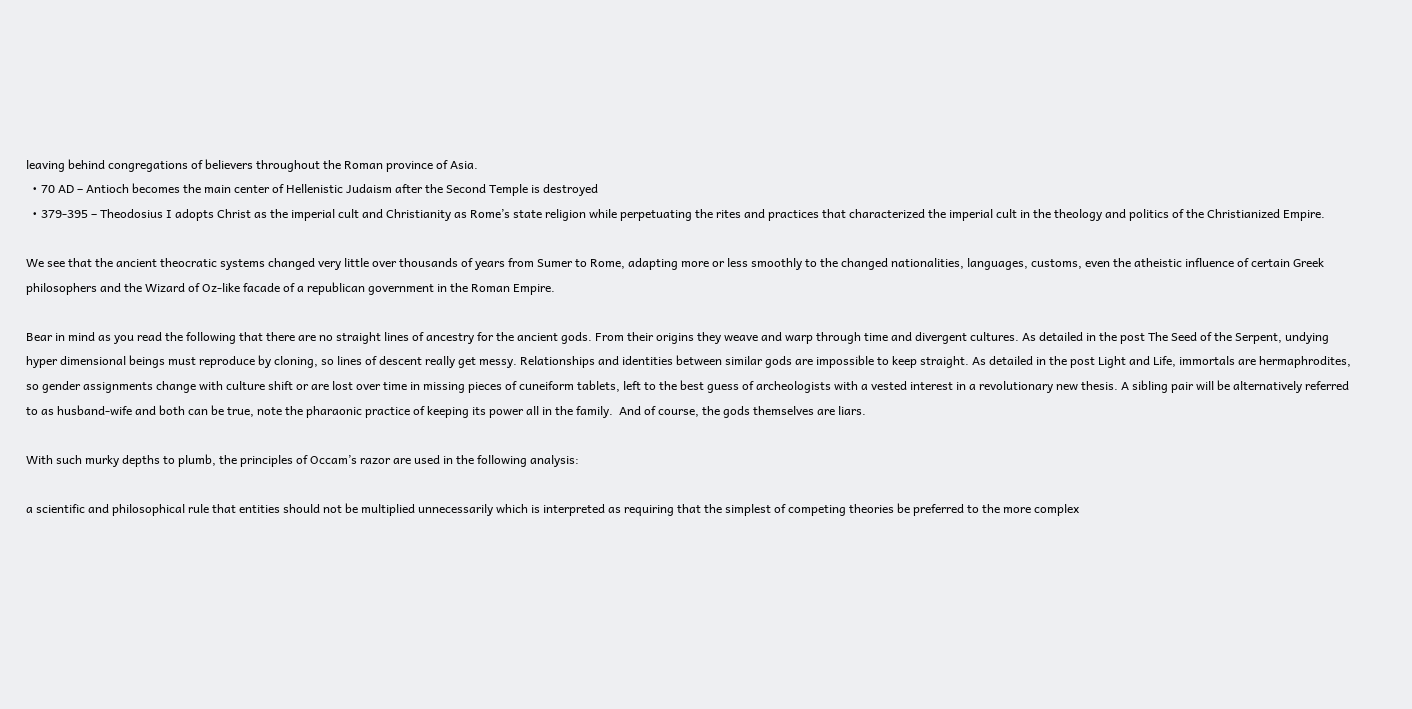leaving behind congregations of believers throughout the Roman province of Asia.
  • 70 AD – Antioch becomes the main center of Hellenistic Judaism after the Second Temple is destroyed
  • 379-395 – Theodosius I adopts Christ as the imperial cult and Christianity as Rome’s state religion while perpetuating the rites and practices that characterized the imperial cult in the theology and politics of the Christianized Empire.

We see that the ancient theocratic systems changed very little over thousands of years from Sumer to Rome, adapting more or less smoothly to the changed nationalities, languages, customs, even the atheistic influence of certain Greek philosophers and the Wizard of Oz-like facade of a republican government in the Roman Empire.

Bear in mind as you read the following that there are no straight lines of ancestry for the ancient gods. From their origins they weave and warp through time and divergent cultures. As detailed in the post The Seed of the Serpent, undying hyper dimensional beings must reproduce by cloning, so lines of descent really get messy. Relationships and identities between similar gods are impossible to keep straight. As detailed in the post Light and Life, immortals are hermaphrodites, so gender assignments change with culture shift or are lost over time in missing pieces of cuneiform tablets, left to the best guess of archeologists with a vested interest in a revolutionary new thesis. A sibling pair will be alternatively referred to as husband-wife and both can be true, note the pharaonic practice of keeping its power all in the family.  And of course, the gods themselves are liars.

With such murky depths to plumb, the principles of Occam’s razor are used in the following analysis:

a scientific and philosophical rule that entities should not be multiplied unnecessarily which is interpreted as requiring that the simplest of competing theories be preferred to the more complex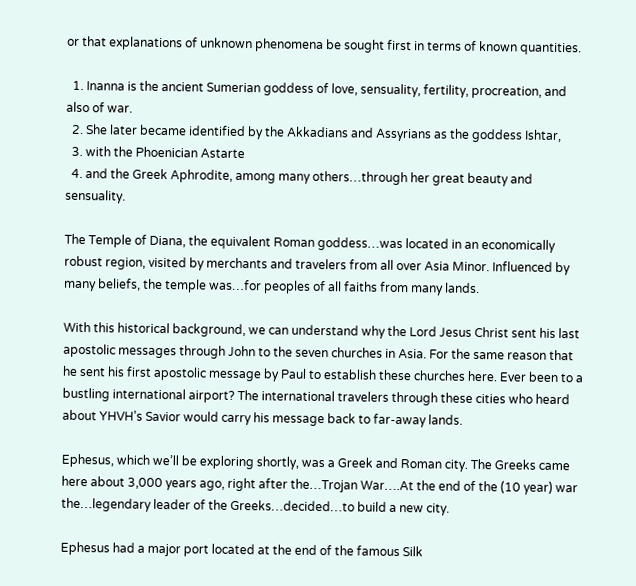or that explanations of unknown phenomena be sought first in terms of known quantities.

  1. Inanna is the ancient Sumerian goddess of love, sensuality, fertility, procreation, and also of war.
  2. She later became identified by the Akkadians and Assyrians as the goddess Ishtar,
  3. with the Phoenician Astarte
  4. and the Greek Aphrodite, among many others…through her great beauty and sensuality.

The Temple of Diana, the equivalent Roman goddess…was located in an economically robust region, visited by merchants and travelers from all over Asia Minor. Influenced by many beliefs, the temple was…for peoples of all faiths from many lands.

With this historical background, we can understand why the Lord Jesus Christ sent his last apostolic messages through John to the seven churches in Asia. For the same reason that he sent his first apostolic message by Paul to establish these churches here. Ever been to a bustling international airport? The international travelers through these cities who heard about YHVH’s Savior would carry his message back to far-away lands.

Ephesus, which we’ll be exploring shortly, was a Greek and Roman city. The Greeks came here about 3,000 years ago, right after the…Trojan War….At the end of the (10 year) war the…legendary leader of the Greeks…decided…to build a new city.

Ephesus had a major port located at the end of the famous Silk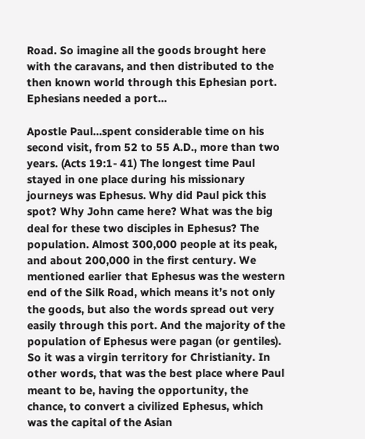Road. So imagine all the goods brought here with the caravans, and then distributed to the then known world through this Ephesian port. Ephesians needed a port…

Apostle Paul…spent considerable time on his second visit, from 52 to 55 A.D., more than two years. (Acts 19:1- 41) The longest time Paul stayed in one place during his missionary journeys was Ephesus. Why did Paul pick this spot? Why John came here? What was the big deal for these two disciples in Ephesus? The population. Almost 300,000 people at its peak, and about 200,000 in the first century. We mentioned earlier that Ephesus was the western end of the Silk Road, which means it’s not only the goods, but also the words spread out very easily through this port. And the majority of the population of Ephesus were pagan (or gentiles). So it was a virgin territory for Christianity. In other words, that was the best place where Paul meant to be, having the opportunity, the chance, to convert a civilized Ephesus, which was the capital of the Asian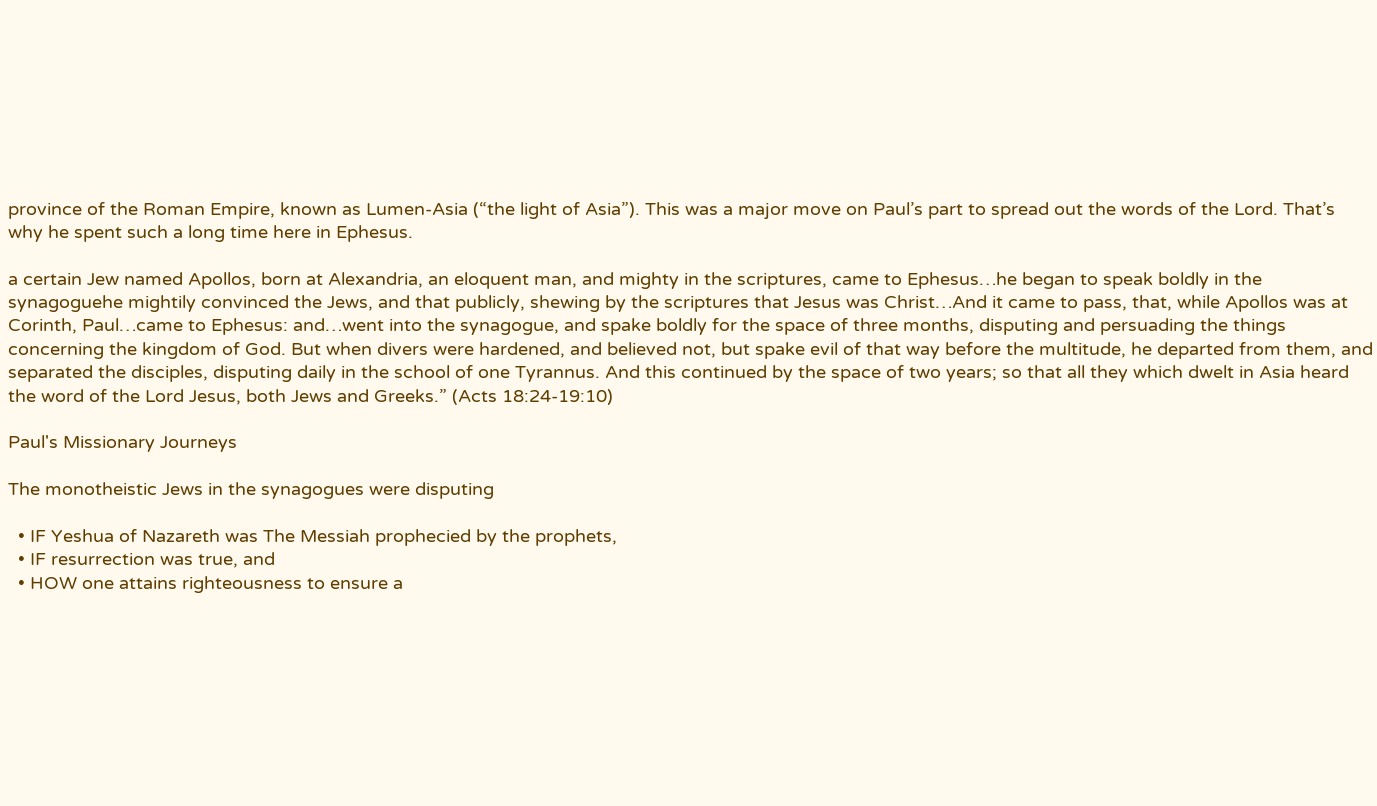province of the Roman Empire, known as Lumen-Asia (“the light of Asia”). This was a major move on Paul’s part to spread out the words of the Lord. That’s why he spent such a long time here in Ephesus.

a certain Jew named Apollos, born at Alexandria, an eloquent man, and mighty in the scriptures, came to Ephesus…he began to speak boldly in the synagoguehe mightily convinced the Jews, and that publicly, shewing by the scriptures that Jesus was Christ…And it came to pass, that, while Apollos was at Corinth, Paul…came to Ephesus: and…went into the synagogue, and spake boldly for the space of three months, disputing and persuading the things concerning the kingdom of God. But when divers were hardened, and believed not, but spake evil of that way before the multitude, he departed from them, and separated the disciples, disputing daily in the school of one Tyrannus. And this continued by the space of two years; so that all they which dwelt in Asia heard the word of the Lord Jesus, both Jews and Greeks.” (Acts 18:24-19:10)

Paul's Missionary Journeys

The monotheistic Jews in the synagogues were disputing

  • IF Yeshua of Nazareth was The Messiah prophecied by the prophets,
  • IF resurrection was true, and
  • HOW one attains righteousness to ensure a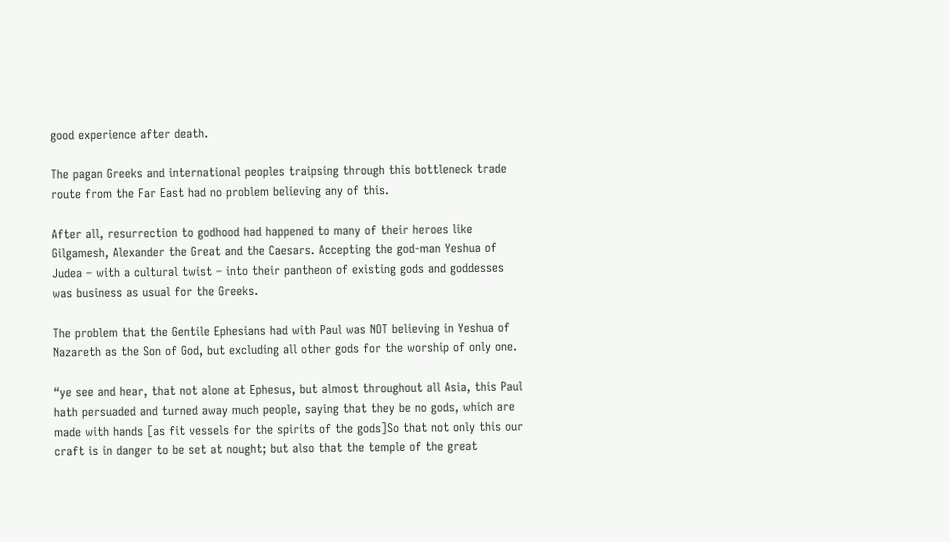good experience after death.

The pagan Greeks and international peoples traipsing through this bottleneck trade route from the Far East had no problem believing any of this.

After all, resurrection to godhood had happened to many of their heroes like Gilgamesh, Alexander the Great and the Caesars. Accepting the god-man Yeshua of Judea – with a cultural twist – into their pantheon of existing gods and goddesses was business as usual for the Greeks.

The problem that the Gentile Ephesians had with Paul was NOT believing in Yeshua of Nazareth as the Son of God, but excluding all other gods for the worship of only one.

“ye see and hear, that not alone at Ephesus, but almost throughout all Asia, this Paul hath persuaded and turned away much people, saying that they be no gods, which are made with hands [as fit vessels for the spirits of the gods]So that not only this our craft is in danger to be set at nought; but also that the temple of the great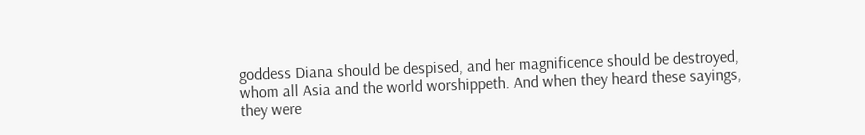goddess Diana should be despised, and her magnificence should be destroyed, whom all Asia and the world worshippeth. And when they heard these sayings, they were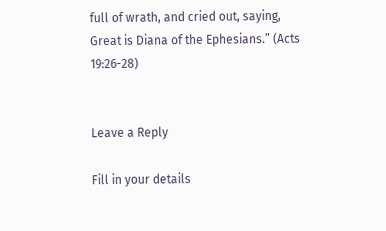full of wrath, and cried out, saying, Great is Diana of the Ephesians.” (Acts 19:26-28)


Leave a Reply

Fill in your details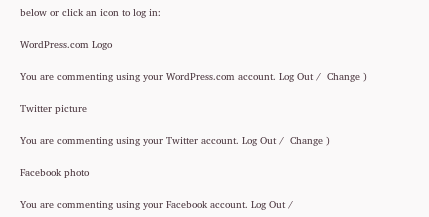below or click an icon to log in:

WordPress.com Logo

You are commenting using your WordPress.com account. Log Out /  Change )

Twitter picture

You are commenting using your Twitter account. Log Out /  Change )

Facebook photo

You are commenting using your Facebook account. Log Out /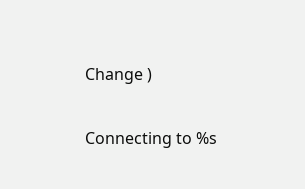Change )

Connecting to %s